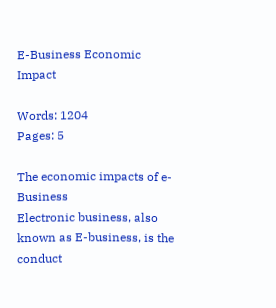E-Business Economic Impact

Words: 1204
Pages: 5

The economic impacts of e-Business
Electronic business, also known as E-business, is the conduct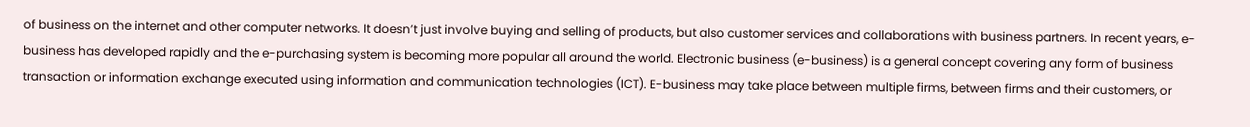of business on the internet and other computer networks. It doesn’t just involve buying and selling of products, but also customer services and collaborations with business partners. In recent years, e-business has developed rapidly and the e-purchasing system is becoming more popular all around the world. Electronic business (e-business) is a general concept covering any form of business transaction or information exchange executed using information and communication technologies (ICT). E-business may take place between multiple firms, between firms and their customers, or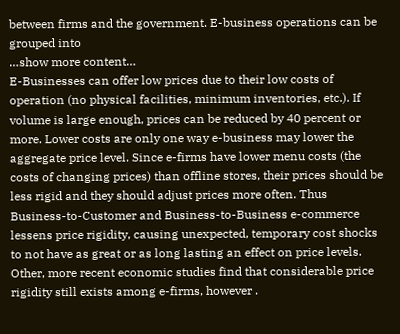between firms and the government. E-business operations can be grouped into
…show more content…
E-Businesses can offer low prices due to their low costs of operation (no physical facilities, minimum inventories, etc.). If volume is large enough, prices can be reduced by 40 percent or more. Lower costs are only one way e-business may lower the aggregate price level. Since e-firms have lower menu costs (the costs of changing prices) than offline stores, their prices should be less rigid and they should adjust prices more often. Thus Business-to-Customer and Business-to-Business e-commerce lessens price rigidity, causing unexpected, temporary cost shocks to not have as great or as long lasting an effect on price levels. Other, more recent economic studies find that considerable price rigidity still exists among e-firms, however .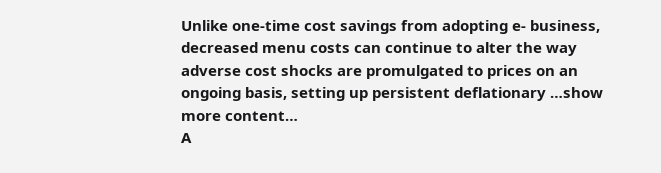Unlike one-time cost savings from adopting e- business, decreased menu costs can continue to alter the way adverse cost shocks are promulgated to prices on an ongoing basis, setting up persistent deflationary …show more content…
A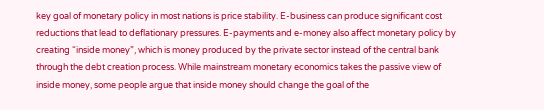key goal of monetary policy in most nations is price stability. E-business can produce significant cost reductions that lead to deflationary pressures. E-payments and e-money also affect monetary policy by creating “inside money”, which is money produced by the private sector instead of the central bank through the debt creation process. While mainstream monetary economics takes the passive view of inside money, some people argue that inside money should change the goal of the